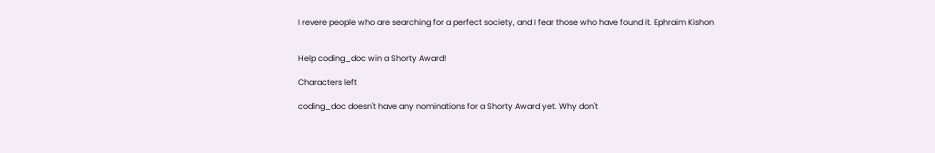I revere people who are searching for a perfect society, and I fear those who have found it. Ephraim Kishon


Help coding_doc win a Shorty Award!

Characters left

coding_doc doesn't have any nominations for a Shorty Award yet. Why don't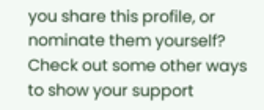you share this profile, or nominate them yourself? Check out some other ways to show your support